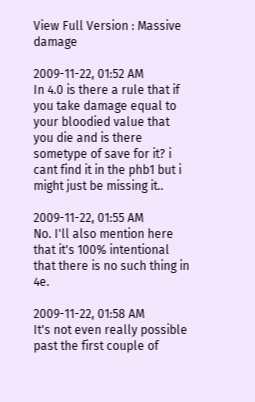View Full Version : Massive damage

2009-11-22, 01:52 AM
In 4.0 is there a rule that if you take damage equal to your bloodied value that you die and is there sometype of save for it? i cant find it in the phb1 but i might just be missing it..

2009-11-22, 01:55 AM
No. I'll also mention here that it's 100% intentional that there is no such thing in 4e.

2009-11-22, 01:58 AM
It's not even really possible past the first couple of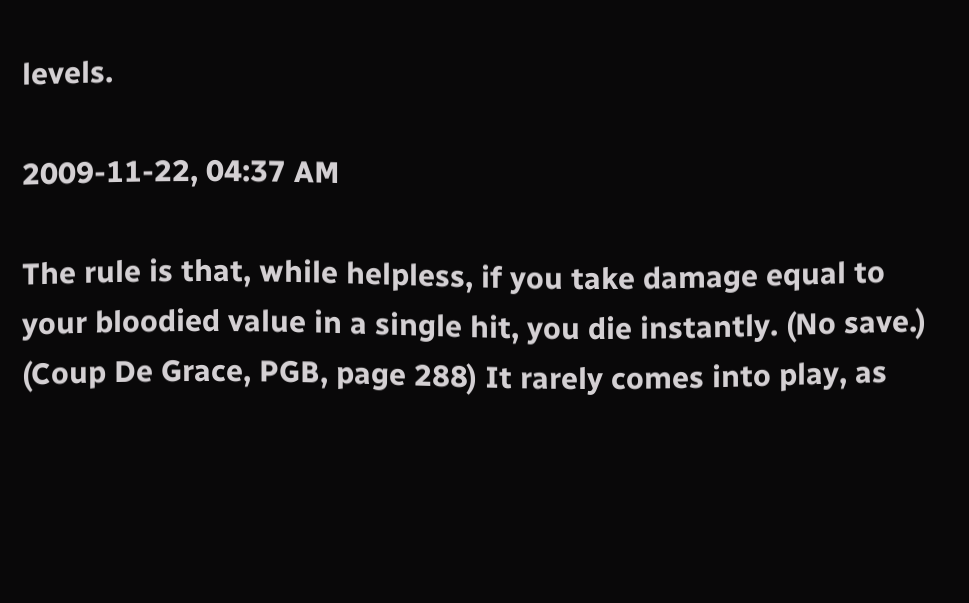levels.

2009-11-22, 04:37 AM

The rule is that, while helpless, if you take damage equal to your bloodied value in a single hit, you die instantly. (No save.) (Coup De Grace, PGB, page 288) It rarely comes into play, as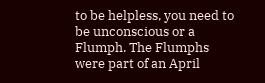to be helpless, you need to be unconscious or a Flumph. The Flumphs were part of an April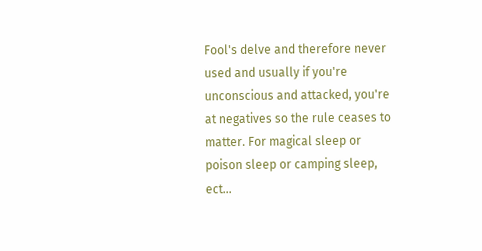Fool's delve and therefore never used and usually if you're unconscious and attacked, you're at negatives so the rule ceases to matter. For magical sleep or poison sleep or camping sleep, ect...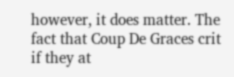however, it does matter. The fact that Coup De Graces crit if they at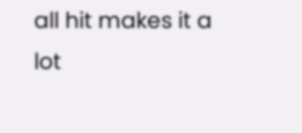all hit makes it a lot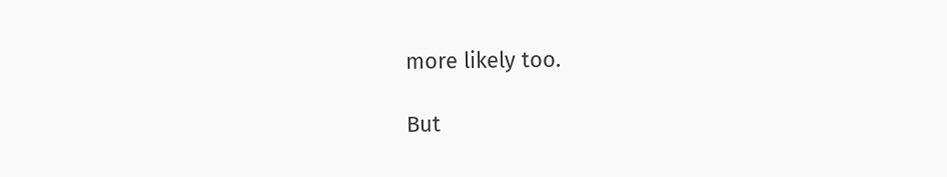more likely too.

But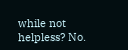while not helpless? No.